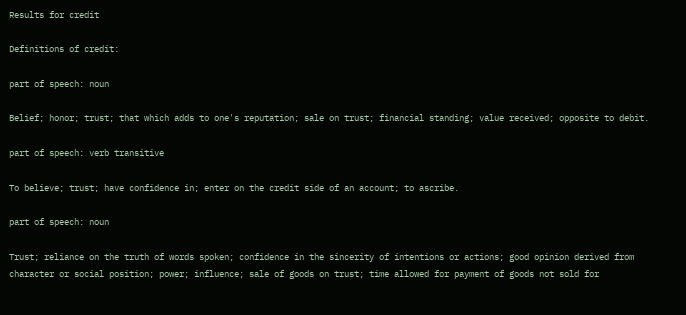Results for credit

Definitions of credit:

part of speech: noun

Belief; honor; trust; that which adds to one's reputation; sale on trust; financial standing; value received; opposite to debit.

part of speech: verb transitive

To believe; trust; have confidence in; enter on the credit side of an account; to ascribe.

part of speech: noun

Trust; reliance on the truth of words spoken; confidence in the sincerity of intentions or actions; good opinion derived from character or social position; power; influence; sale of goods on trust; time allowed for payment of goods not sold for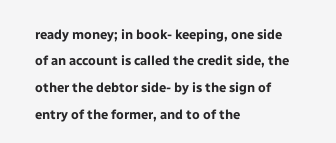ready money; in book- keeping, one side of an account is called the credit side, the other the debtor side- by is the sign of entry of the former, and to of the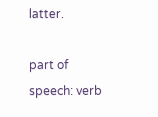latter.

part of speech: verb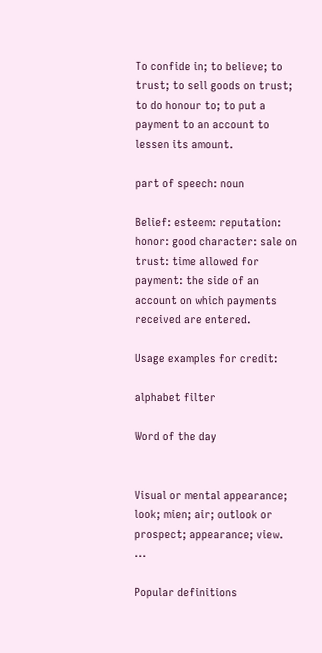To confide in; to believe; to trust; to sell goods on trust; to do honour to; to put a payment to an account to lessen its amount.

part of speech: noun

Belief: esteem: reputation: honor: good character: sale on trust: time allowed for payment: the side of an account on which payments received are entered.

Usage examples for credit:

alphabet filter

Word of the day


Visual or mental appearance; look; mien; air; outlook or prospect; appearance; view. ...

Popular definitions